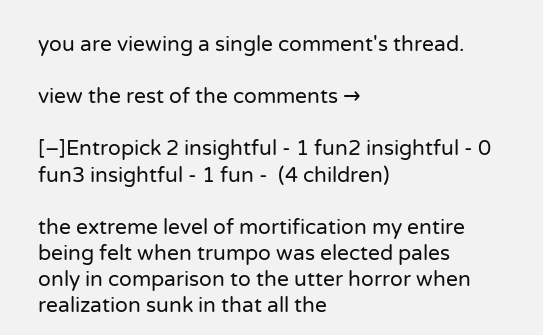you are viewing a single comment's thread.

view the rest of the comments →

[–]Entropick 2 insightful - 1 fun2 insightful - 0 fun3 insightful - 1 fun -  (4 children)

the extreme level of mortification my entire being felt when trumpo was elected pales only in comparison to the utter horror when realization sunk in that all the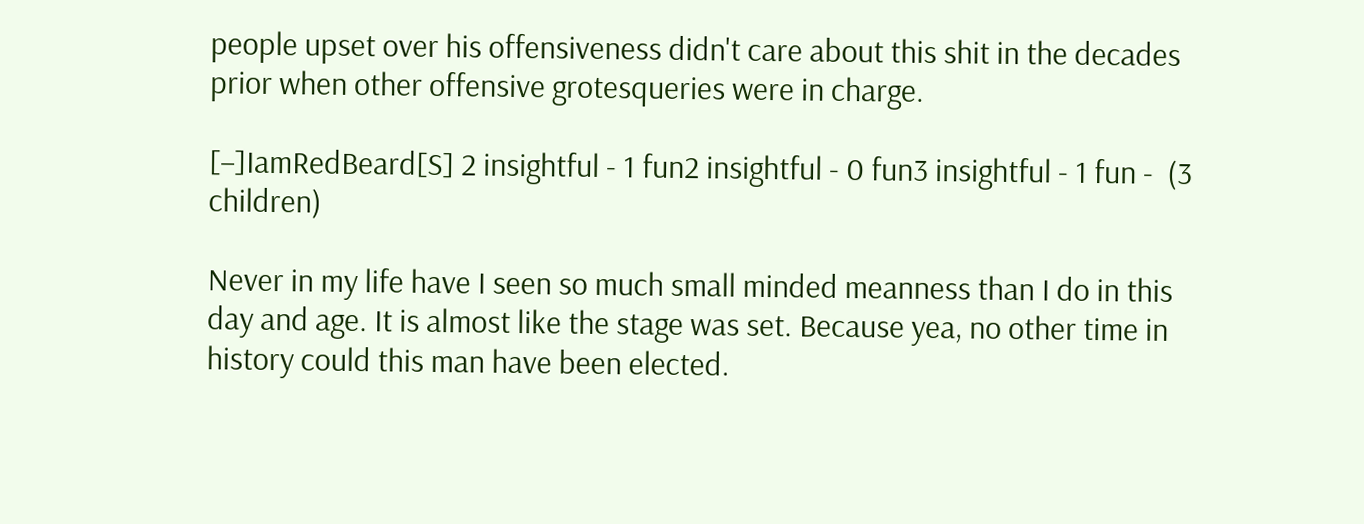people upset over his offensiveness didn't care about this shit in the decades prior when other offensive grotesqueries were in charge.

[–]IamRedBeard[S] 2 insightful - 1 fun2 insightful - 0 fun3 insightful - 1 fun -  (3 children)

Never in my life have I seen so much small minded meanness than I do in this day and age. It is almost like the stage was set. Because yea, no other time in history could this man have been elected.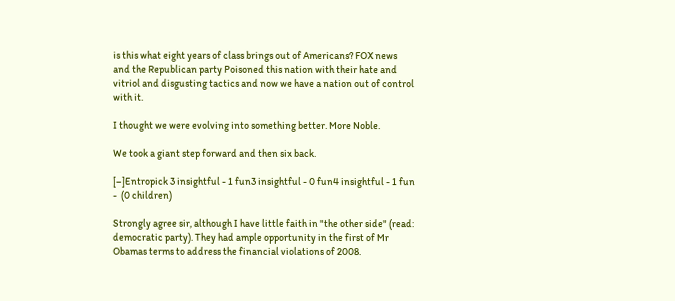is this what eight years of class brings out of Americans? FOX news and the Republican party Poisoned this nation with their hate and vitriol and disgusting tactics and now we have a nation out of control with it.

I thought we were evolving into something better. More Noble.

We took a giant step forward and then six back.

[–]Entropick 3 insightful - 1 fun3 insightful - 0 fun4 insightful - 1 fun -  (0 children)

Strongly agree sir, although I have little faith in "the other side" (read: democratic party). They had ample opportunity in the first of Mr Obamas terms to address the financial violations of 2008.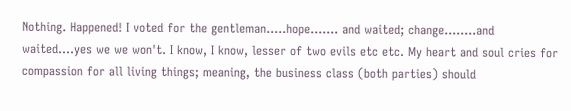Nothing. Happened! I voted for the gentleman.....hope....... and waited; change........and waited....yes we we won't. I know, I know, lesser of two evils etc etc. My heart and soul cries for compassion for all living things; meaning, the business class (both parties) should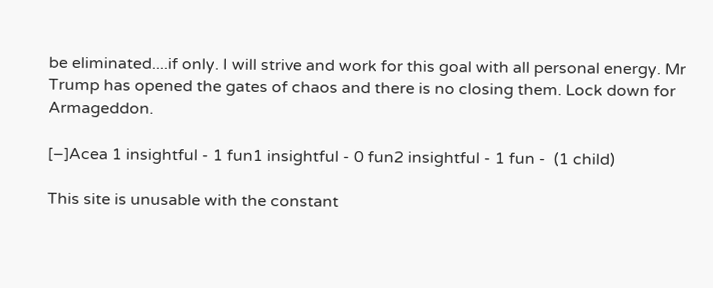be eliminated....if only. I will strive and work for this goal with all personal energy. Mr Trump has opened the gates of chaos and there is no closing them. Lock down for Armageddon.

[–]Acea 1 insightful - 1 fun1 insightful - 0 fun2 insightful - 1 fun -  (1 child)

This site is unusable with the constant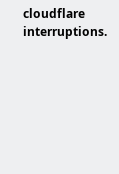cloudflare interruptions.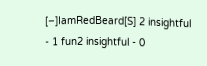[–]IamRedBeard[S] 2 insightful - 1 fun2 insightful - 0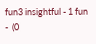fun3 insightful - 1 fun -  (0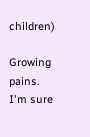children)

Growing pains. I'm sure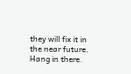they will fix it in the near future. Hang in there.